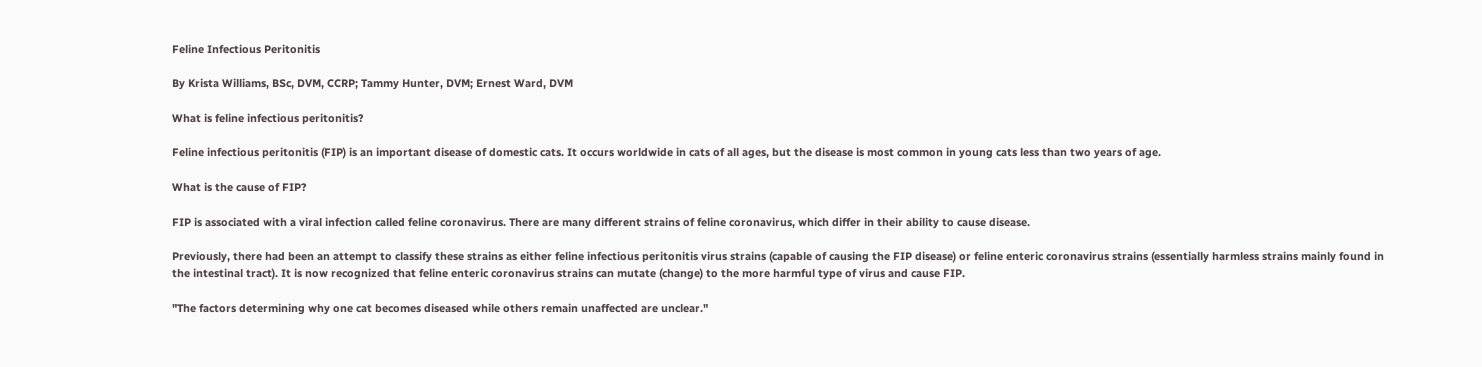Feline Infectious Peritonitis

By Krista Williams, BSc, DVM, CCRP; Tammy Hunter, DVM; Ernest Ward, DVM

What is feline infectious peritonitis?

Feline infectious peritonitis (FIP) is an important disease of domestic cats. It occurs worldwide in cats of all ages, but the disease is most common in young cats less than two years of age.

What is the cause of FIP?

FIP is associated with a viral infection called feline coronavirus. There are many different strains of feline coronavirus, which differ in their ability to cause disease.

Previously, there had been an attempt to classify these strains as either feline infectious peritonitis virus strains (capable of causing the FIP disease) or feline enteric coronavirus strains (essentially harmless strains mainly found in the intestinal tract). It is now recognized that feline enteric coronavirus strains can mutate (change) to the more harmful type of virus and cause FIP.

"The factors determining why one cat becomes diseased while others remain unaffected are unclear."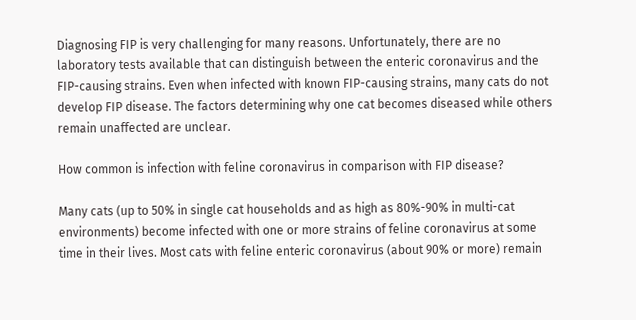Diagnosing FIP is very challenging for many reasons. Unfortunately, there are no laboratory tests available that can distinguish between the enteric coronavirus and the FIP-causing strains. Even when infected with known FIP-causing strains, many cats do not develop FIP disease. The factors determining why one cat becomes diseased while others remain unaffected are unclear.

How common is infection with feline coronavirus in comparison with FIP disease?

Many cats (up to 50% in single cat households and as high as 80%-90% in multi-cat environments) become infected with one or more strains of feline coronavirus at some time in their lives. Most cats with feline enteric coronavirus (about 90% or more) remain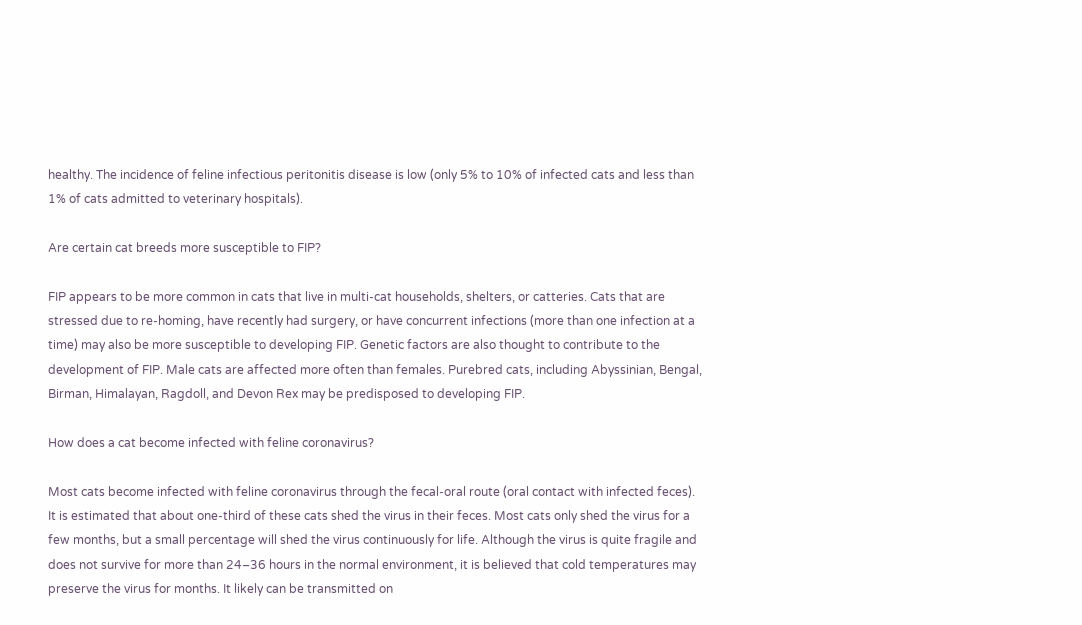healthy. The incidence of feline infectious peritonitis disease is low (only 5% to 10% of infected cats and less than 1% of cats admitted to veterinary hospitals).

Are certain cat breeds more susceptible to FIP?

FIP appears to be more common in cats that live in multi-cat households, shelters, or catteries. Cats that are stressed due to re-homing, have recently had surgery, or have concurrent infections (more than one infection at a time) may also be more susceptible to developing FIP. Genetic factors are also thought to contribute to the development of FIP. Male cats are affected more often than females. Purebred cats, including Abyssinian, Bengal, Birman, Himalayan, Ragdoll, and Devon Rex may be predisposed to developing FIP.

How does a cat become infected with feline coronavirus?

Most cats become infected with feline coronavirus through the fecal-oral route (oral contact with infected feces). It is estimated that about one-third of these cats shed the virus in their feces. Most cats only shed the virus for a few months, but a small percentage will shed the virus continuously for life. Although the virus is quite fragile and does not survive for more than 24–36 hours in the normal environment, it is believed that cold temperatures may preserve the virus for months. It likely can be transmitted on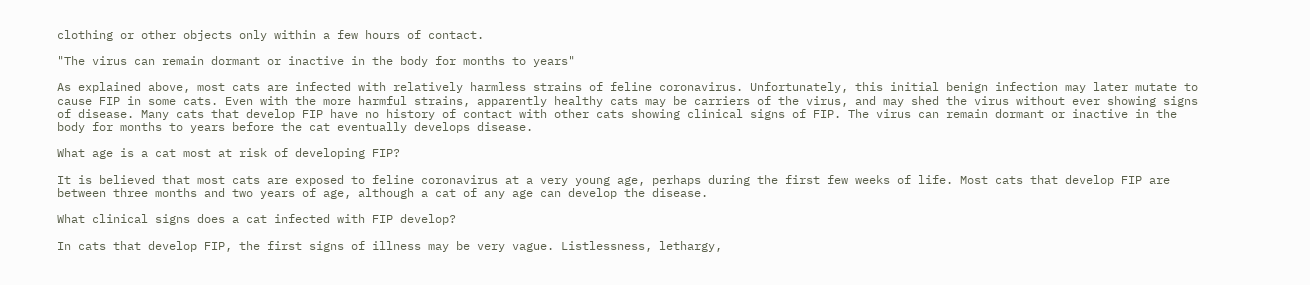clothing or other objects only within a few hours of contact.

"The virus can remain dormant or inactive in the body for months to years"

As explained above, most cats are infected with relatively harmless strains of feline coronavirus. Unfortunately, this initial benign infection may later mutate to cause FIP in some cats. Even with the more harmful strains, apparently healthy cats may be carriers of the virus, and may shed the virus without ever showing signs of disease. Many cats that develop FIP have no history of contact with other cats showing clinical signs of FIP. The virus can remain dormant or inactive in the body for months to years before the cat eventually develops disease.

What age is a cat most at risk of developing FIP?

It is believed that most cats are exposed to feline coronavirus at a very young age, perhaps during the first few weeks of life. Most cats that develop FIP are between three months and two years of age, although a cat of any age can develop the disease.

What clinical signs does a cat infected with FIP develop?

In cats that develop FIP, the first signs of illness may be very vague. Listlessness, lethargy,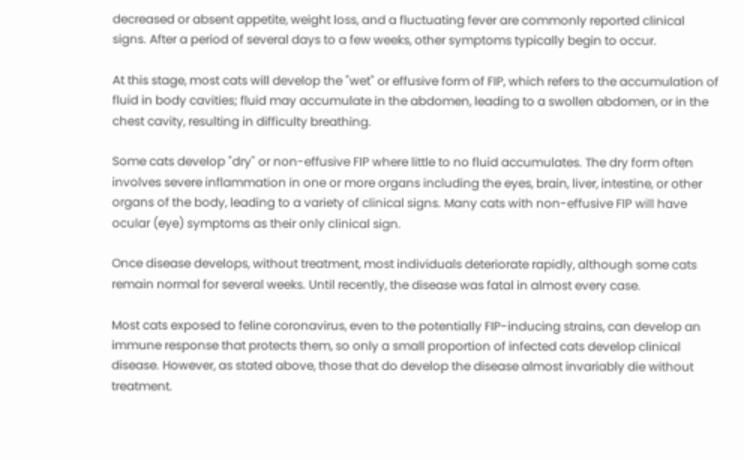decreased or absent appetite, weight loss, and a fluctuating fever are commonly reported clinical signs. After a period of several days to a few weeks, other symptoms typically begin to occur.

At this stage, most cats will develop the "wet" or effusive form of FIP, which refers to the accumulation of fluid in body cavities; fluid may accumulate in the abdomen, leading to a swollen abdomen, or in the chest cavity, resulting in difficulty breathing.

Some cats develop "dry" or non-effusive FIP where little to no fluid accumulates. The dry form often involves severe inflammation in one or more organs including the eyes, brain, liver, intestine, or other organs of the body, leading to a variety of clinical signs. Many cats with non-effusive FIP will have ocular (eye) symptoms as their only clinical sign.

Once disease develops, without treatment, most individuals deteriorate rapidly, although some cats remain normal for several weeks. Until recently, the disease was fatal in almost every case.

Most cats exposed to feline coronavirus, even to the potentially FIP-inducing strains, can develop an immune response that protects them, so only a small proportion of infected cats develop clinical disease. However, as stated above, those that do develop the disease almost invariably die without treatment.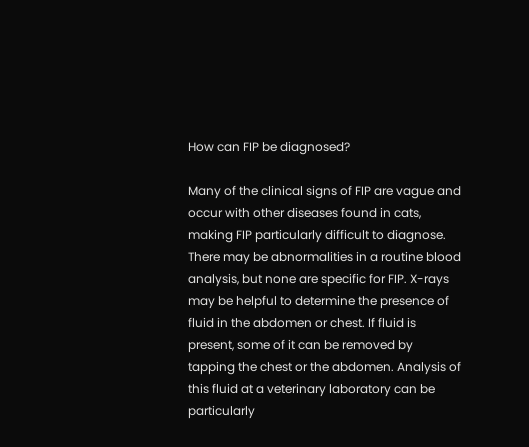How can FIP be diagnosed?

Many of the clinical signs of FIP are vague and occur with other diseases found in cats, making FIP particularly difficult to diagnose. There may be abnormalities in a routine blood analysis, but none are specific for FIP. X-rays may be helpful to determine the presence of fluid in the abdomen or chest. If fluid is present, some of it can be removed by tapping the chest or the abdomen. Analysis of this fluid at a veterinary laboratory can be particularly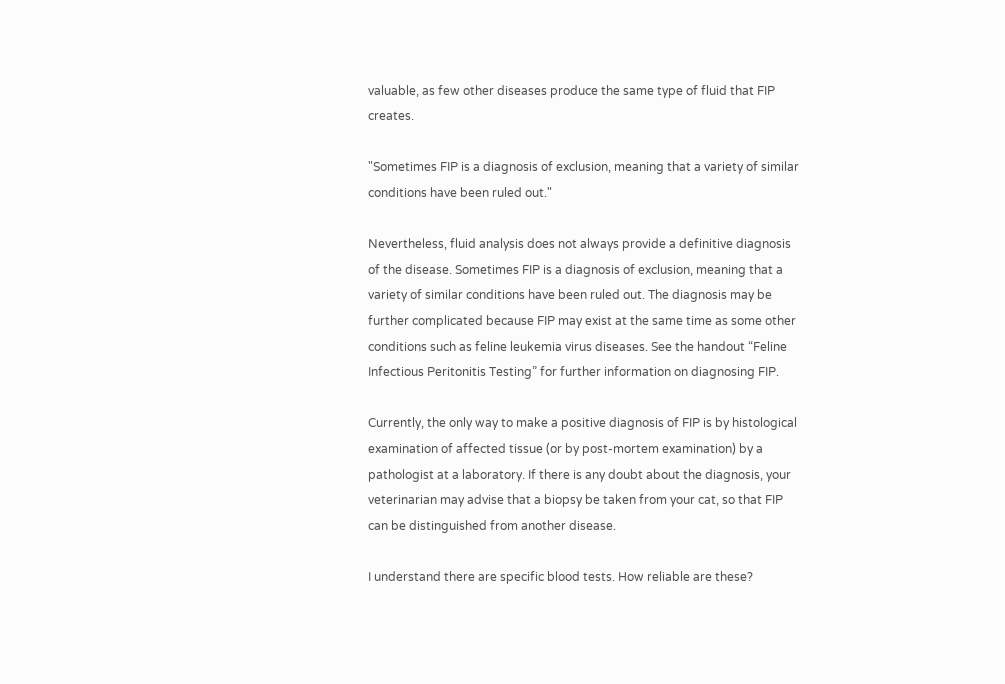valuable, as few other diseases produce the same type of fluid that FIP creates.

"Sometimes FIP is a diagnosis of exclusion, meaning that a variety of similar conditions have been ruled out."

Nevertheless, fluid analysis does not always provide a definitive diagnosis of the disease. Sometimes FIP is a diagnosis of exclusion, meaning that a variety of similar conditions have been ruled out. The diagnosis may be further complicated because FIP may exist at the same time as some other conditions such as feline leukemia virus diseases. See the handout “Feline Infectious Peritonitis Testing” for further information on diagnosing FIP.

Currently, the only way to make a positive diagnosis of FIP is by histological examination of affected tissue (or by post-mortem examination) by a pathologist at a laboratory. If there is any doubt about the diagnosis, your veterinarian may advise that a biopsy be taken from your cat, so that FIP can be distinguished from another disease.

I understand there are specific blood tests. How reliable are these?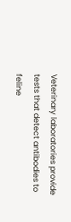Veterinary laboratories provide tests that detect antibodies to feline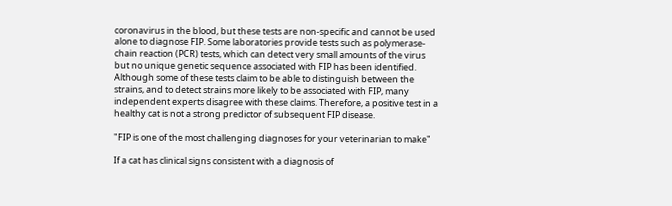coronavirus in the blood, but these tests are non-specific and cannot be used alone to diagnose FIP. Some laboratories provide tests such as polymerase-chain reaction (PCR) tests, which can detect very small amounts of the virus but no unique genetic sequence associated with FIP has been identified. Although some of these tests claim to be able to distinguish between the strains, and to detect strains more likely to be associated with FIP, many independent experts disagree with these claims. Therefore, a positive test in a healthy cat is not a strong predictor of subsequent FIP disease.

"FIP is one of the most challenging diagnoses for your veterinarian to make"

If a cat has clinical signs consistent with a diagnosis of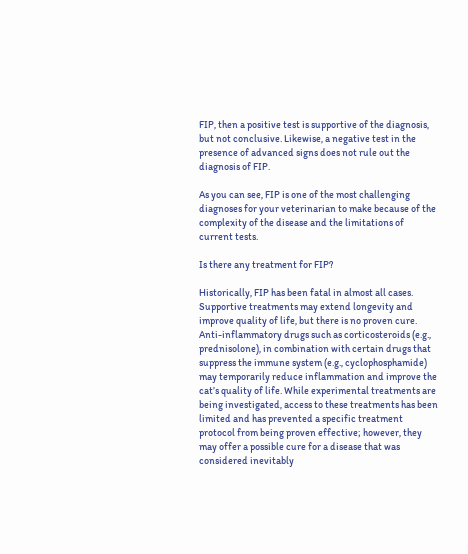FIP, then a positive test is supportive of the diagnosis, but not conclusive. Likewise, a negative test in the presence of advanced signs does not rule out the diagnosis of FIP.

As you can see, FIP is one of the most challenging diagnoses for your veterinarian to make because of the complexity of the disease and the limitations of current tests.

Is there any treatment for FIP?

Historically, FIP has been fatal in almost all cases. Supportive treatments may extend longevity and improve quality of life, but there is no proven cure. Anti-inflammatory drugs such as corticosteroids (e.g., prednisolone), in combination with certain drugs that suppress the immune system (e.g., cyclophosphamide) may temporarily reduce inflammation and improve the cat’s quality of life. While experimental treatments are being investigated, access to these treatments has been limited and has prevented a specific treatment protocol from being proven effective; however, they may offer a possible cure for a disease that was considered inevitably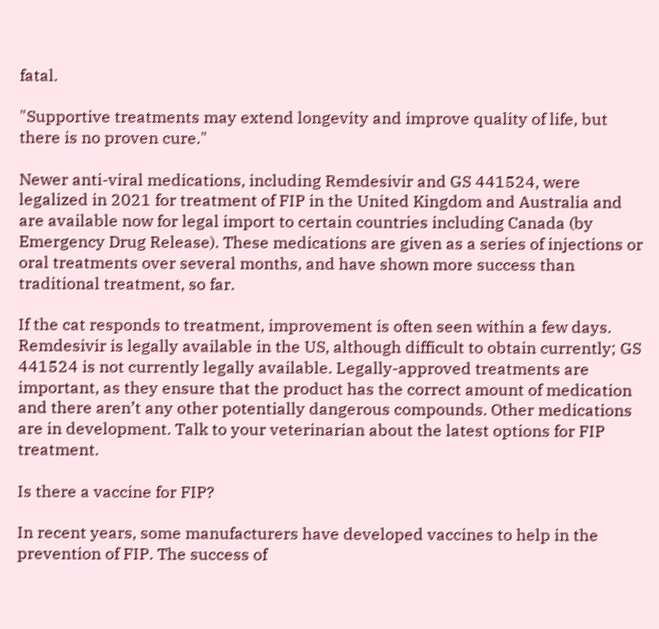fatal.

"Supportive treatments may extend longevity and improve quality of life, but there is no proven cure."

Newer anti-viral medications, including Remdesivir and GS 441524, were legalized in 2021 for treatment of FIP in the United Kingdom and Australia and are available now for legal import to certain countries including Canada (by Emergency Drug Release). These medications are given as a series of injections or oral treatments over several months, and have shown more success than traditional treatment, so far.

If the cat responds to treatment, improvement is often seen within a few days. Remdesivir is legally available in the US, although difficult to obtain currently; GS 441524 is not currently legally available. Legally-approved treatments are important, as they ensure that the product has the correct amount of medication and there aren’t any other potentially dangerous compounds. Other medications are in development. Talk to your veterinarian about the latest options for FIP treatment.

Is there a vaccine for FIP?

In recent years, some manufacturers have developed vaccines to help in the prevention of FIP. The success of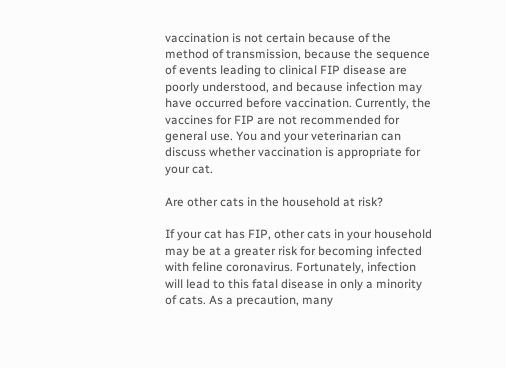vaccination is not certain because of the method of transmission, because the sequence of events leading to clinical FIP disease are poorly understood, and because infection may have occurred before vaccination. Currently, the vaccines for FIP are not recommended for general use. You and your veterinarian can discuss whether vaccination is appropriate for your cat.

Are other cats in the household at risk?

If your cat has FIP, other cats in your household may be at a greater risk for becoming infected with feline coronavirus. Fortunately, infection will lead to this fatal disease in only a minority of cats. As a precaution, many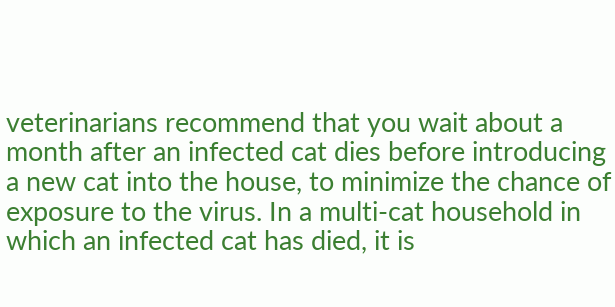veterinarians recommend that you wait about a month after an infected cat dies before introducing a new cat into the house, to minimize the chance of exposure to the virus. In a multi-cat household in which an infected cat has died, it is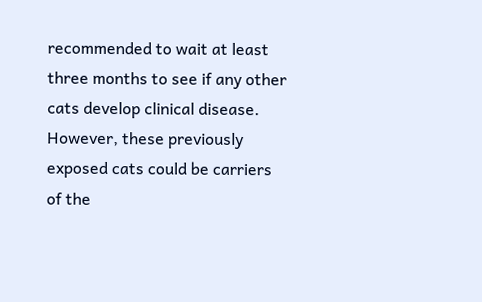recommended to wait at least three months to see if any other cats develop clinical disease. However, these previously exposed cats could be carriers of the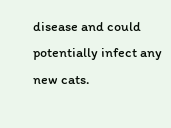disease and could potentially infect any new cats.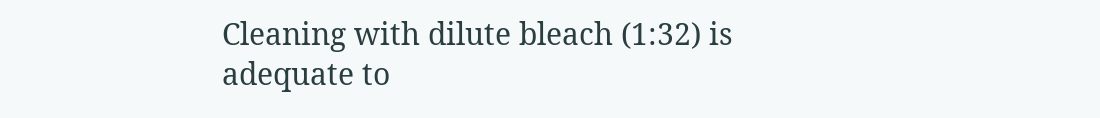Cleaning with dilute bleach (1:32) is adequate to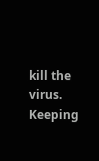kill the virus. Keeping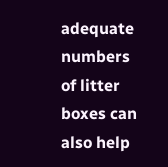adequate numbers of litter boxes can also help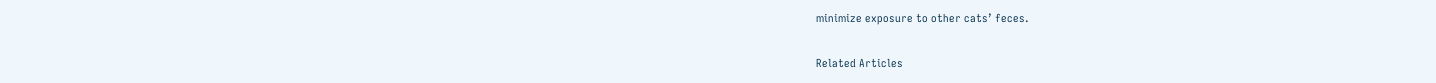minimize exposure to other cats’ feces.

Related Articles